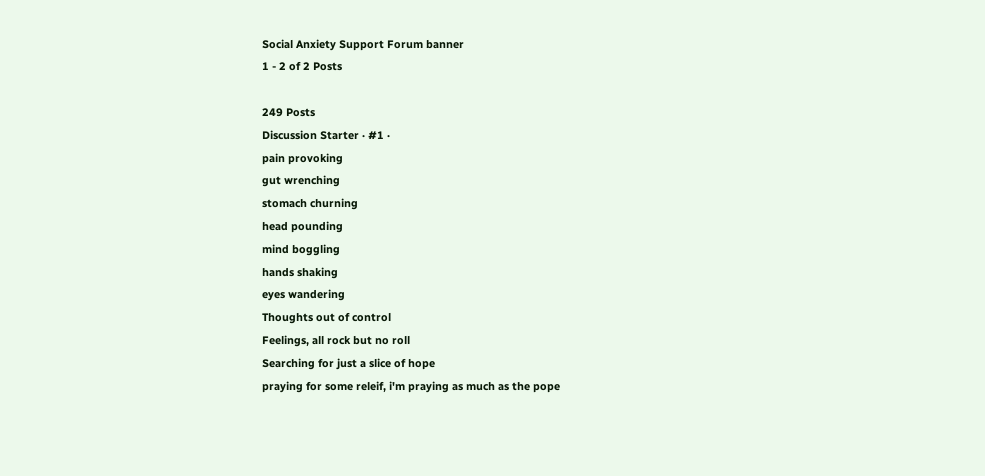Social Anxiety Support Forum banner
1 - 2 of 2 Posts

249 Posts
Discussion Starter · #1 ·
pain provoking
gut wrenching
stomach churning
head pounding
mind boggling
hands shaking
eyes wandering
Thoughts out of control
Feelings, all rock but no roll
Searching for just a slice of hope
praying for some releif, i'm praying as much as the pope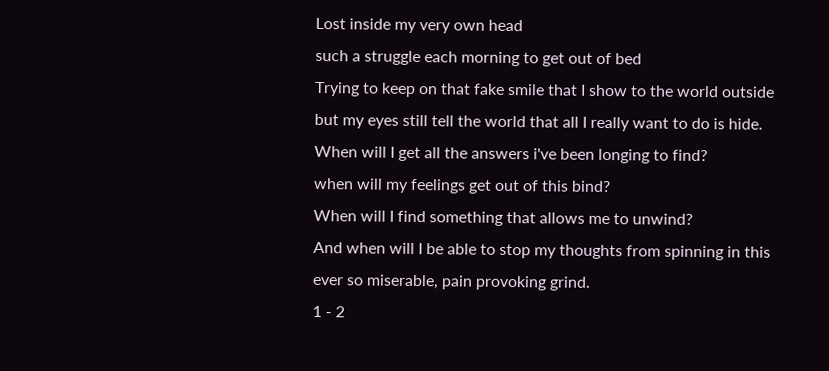Lost inside my very own head
such a struggle each morning to get out of bed
Trying to keep on that fake smile that I show to the world outside
but my eyes still tell the world that all I really want to do is hide.
When will I get all the answers i've been longing to find?
when will my feelings get out of this bind?
When will I find something that allows me to unwind?
And when will I be able to stop my thoughts from spinning in this ever so miserable, pain provoking grind.
1 - 2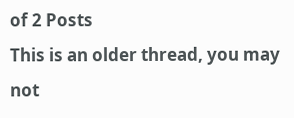of 2 Posts
This is an older thread, you may not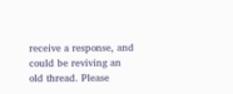receive a response, and could be reviving an old thread. Please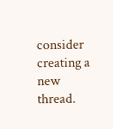consider creating a new thread.